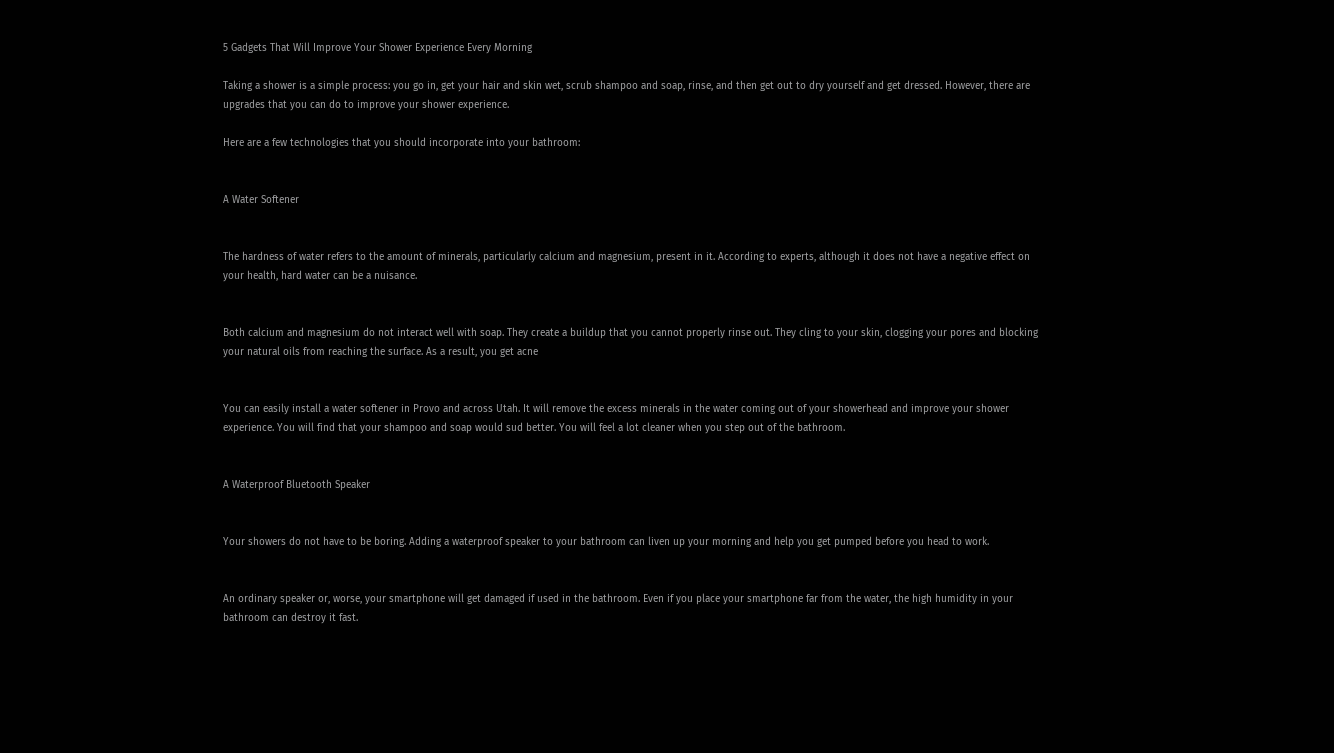5 Gadgets That Will Improve Your Shower Experience Every Morning

Taking a shower is a simple process: you go in, get your hair and skin wet, scrub shampoo and soap, rinse, and then get out to dry yourself and get dressed. However, there are upgrades that you can do to improve your shower experience.

Here are a few technologies that you should incorporate into your bathroom:


A Water Softener


The hardness of water refers to the amount of minerals, particularly calcium and magnesium, present in it. According to experts, although it does not have a negative effect on your health, hard water can be a nuisance.


Both calcium and magnesium do not interact well with soap. They create a buildup that you cannot properly rinse out. They cling to your skin, clogging your pores and blocking your natural oils from reaching the surface. As a result, you get acne


You can easily install a water softener in Provo and across Utah. It will remove the excess minerals in the water coming out of your showerhead and improve your shower experience. You will find that your shampoo and soap would sud better. You will feel a lot cleaner when you step out of the bathroom.


A Waterproof Bluetooth Speaker


Your showers do not have to be boring. Adding a waterproof speaker to your bathroom can liven up your morning and help you get pumped before you head to work.


An ordinary speaker or, worse, your smartphone will get damaged if used in the bathroom. Even if you place your smartphone far from the water, the high humidity in your bathroom can destroy it fast.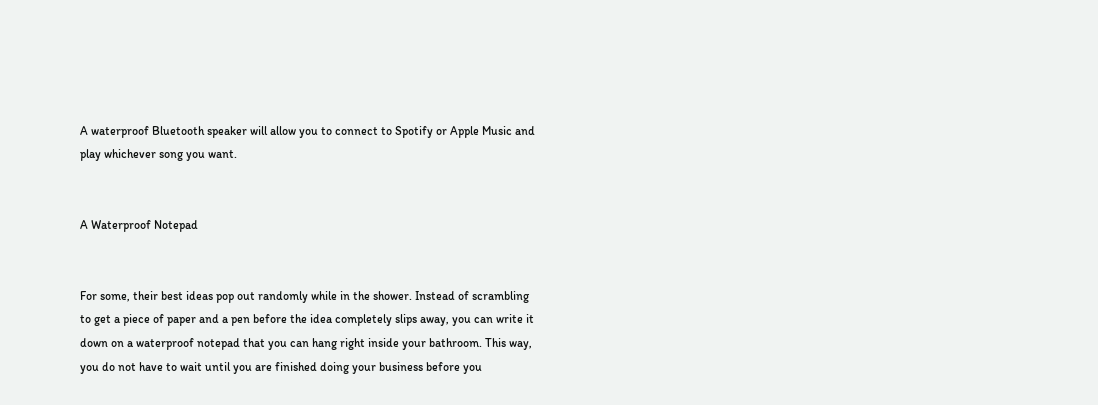A waterproof Bluetooth speaker will allow you to connect to Spotify or Apple Music and play whichever song you want.


A Waterproof Notepad


For some, their best ideas pop out randomly while in the shower. Instead of scrambling to get a piece of paper and a pen before the idea completely slips away, you can write it down on a waterproof notepad that you can hang right inside your bathroom. This way, you do not have to wait until you are finished doing your business before you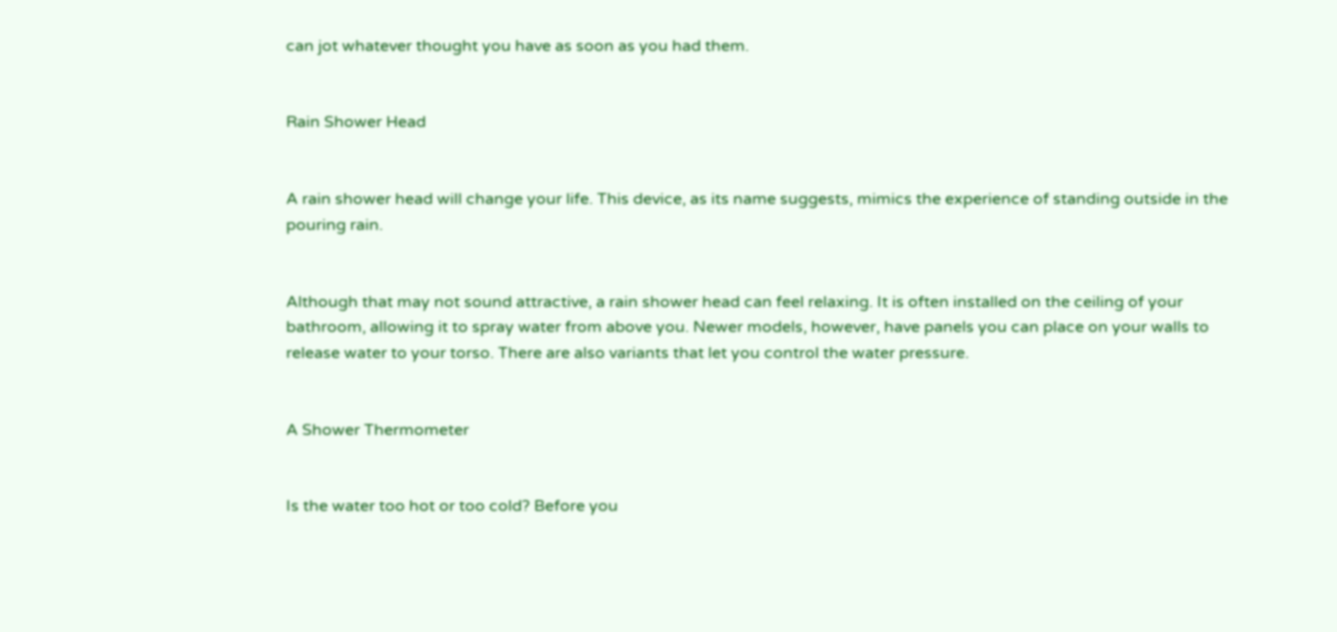can jot whatever thought you have as soon as you had them.


Rain Shower Head


A rain shower head will change your life. This device, as its name suggests, mimics the experience of standing outside in the pouring rain.


Although that may not sound attractive, a rain shower head can feel relaxing. It is often installed on the ceiling of your bathroom, allowing it to spray water from above you. Newer models, however, have panels you can place on your walls to release water to your torso. There are also variants that let you control the water pressure.


A Shower Thermometer


Is the water too hot or too cold? Before you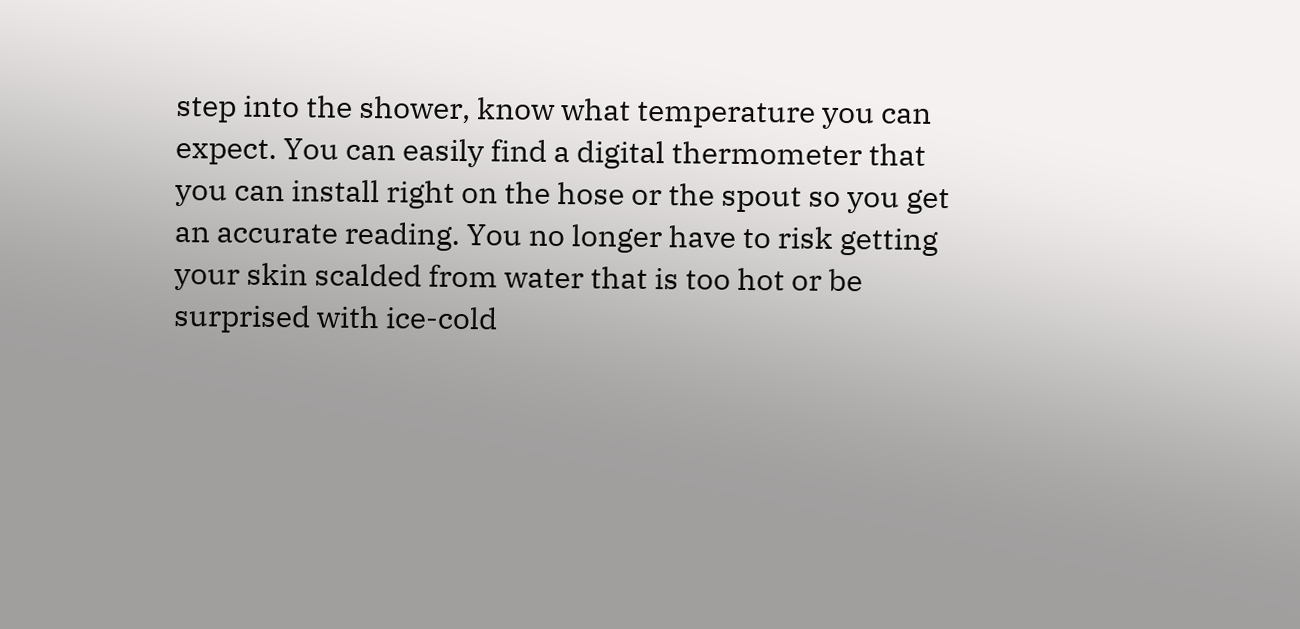step into the shower, know what temperature you can expect. You can easily find a digital thermometer that you can install right on the hose or the spout so you get an accurate reading. You no longer have to risk getting your skin scalded from water that is too hot or be surprised with ice-cold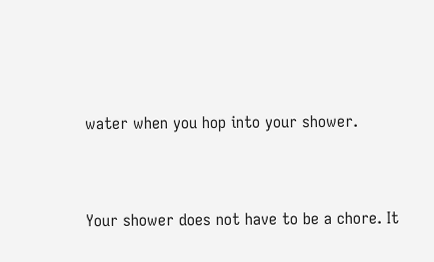water when you hop into your shower.


Your shower does not have to be a chore. It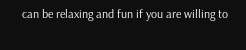can be relaxing and fun if you are willing to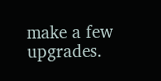make a few upgrades.